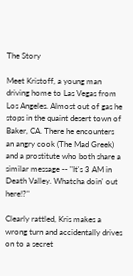The Story

Meet Kristoff, a young man driving home to Las Vegas from Los Angeles. Almost out of gas he stops in the quaint desert town of Baker, CA. There he encounters an angry cook (The Mad Greek) and a prostitute who both share a similar message -- "It's 3 AM in Death Valley. Whatcha doin' out here!?"

Clearly rattled, Kris makes a wrong turn and accidentally drives on to a secret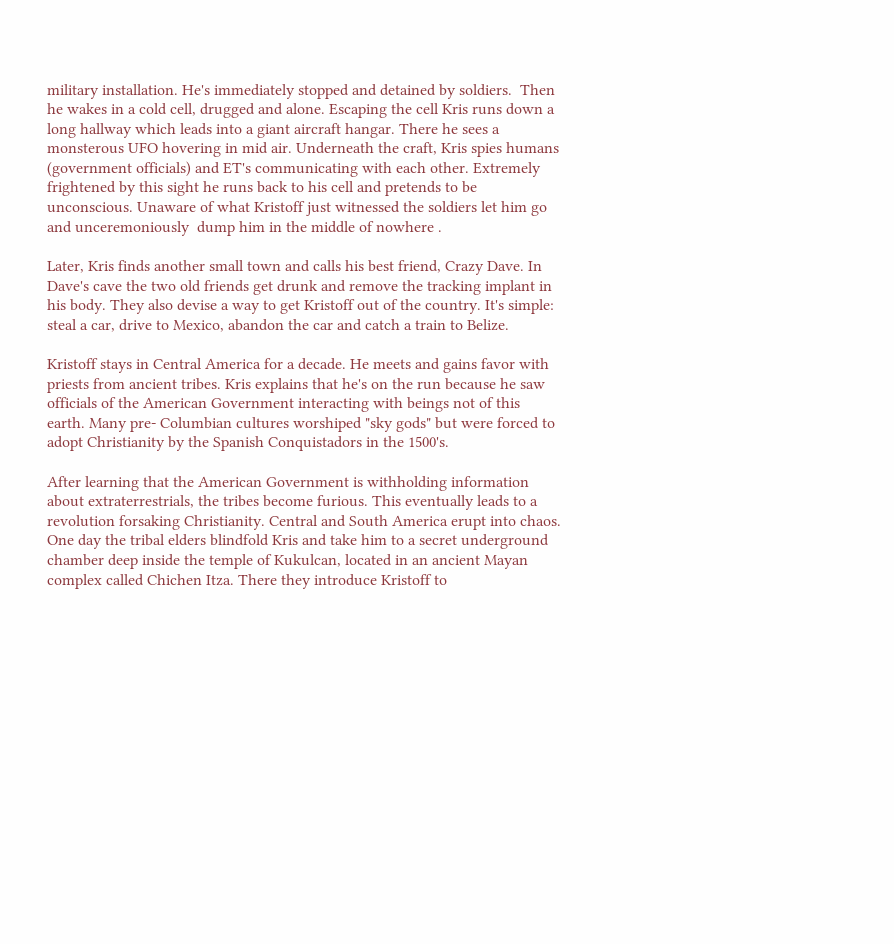military installation. He's immediately stopped and detained by soldiers.  Then he wakes in a cold cell, drugged and alone. Escaping the cell Kris runs down a long hallway which leads into a giant aircraft hangar. There he sees a monsterous UFO hovering in mid air. Underneath the craft, Kris spies humans (government officials) and ET's communicating with each other. Extremely frightened by this sight he runs back to his cell and pretends to be unconscious. Unaware of what Kristoff just witnessed the soldiers let him go and unceremoniously  dump him in the middle of nowhere .

Later, Kris finds another small town and calls his best friend, Crazy Dave. In Dave's cave the two old friends get drunk and remove the tracking implant in his body. They also devise a way to get Kristoff out of the country. It's simple:  steal a car, drive to Mexico, abandon the car and catch a train to Belize.

Kristoff stays in Central America for a decade. He meets and gains favor with priests from ancient tribes. Kris explains that he's on the run because he saw officials of the American Government interacting with beings not of this earth. Many pre- Columbian cultures worshiped "sky gods" but were forced to adopt Christianity by the Spanish Conquistadors in the 1500's.

After learning that the American Government is withholding information about extraterrestrials, the tribes become furious. This eventually leads to a revolution forsaking Christianity. Central and South America erupt into chaos. One day the tribal elders blindfold Kris and take him to a secret underground chamber deep inside the temple of Kukulcan, located in an ancient Mayan complex called Chichen Itza. There they introduce Kristoff to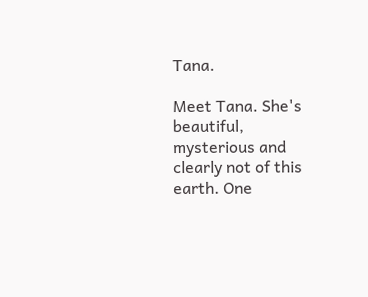Tana.

Meet Tana. She's beautiful, mysterious and clearly not of this earth. One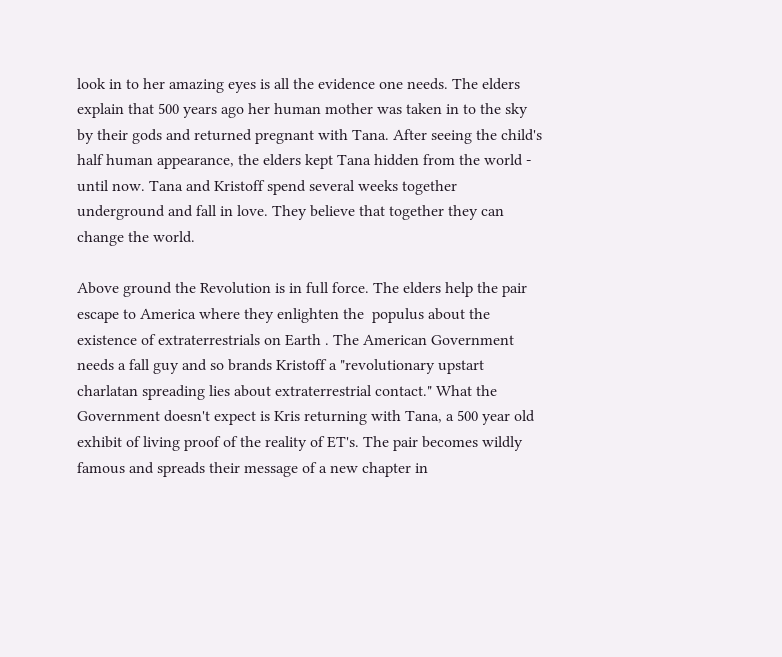look in to her amazing eyes is all the evidence one needs. The elders explain that 500 years ago her human mother was taken in to the sky by their gods and returned pregnant with Tana. After seeing the child's half human appearance, the elders kept Tana hidden from the world - until now. Tana and Kristoff spend several weeks together underground and fall in love. They believe that together they can change the world.

Above ground the Revolution is in full force. The elders help the pair escape to America where they enlighten the  populus about the existence of extraterrestrials on Earth . The American Government needs a fall guy and so brands Kristoff a "revolutionary upstart charlatan spreading lies about extraterrestrial contact." What the Government doesn't expect is Kris returning with Tana, a 500 year old exhibit of living proof of the reality of ET's. The pair becomes wildly famous and spreads their message of a new chapter in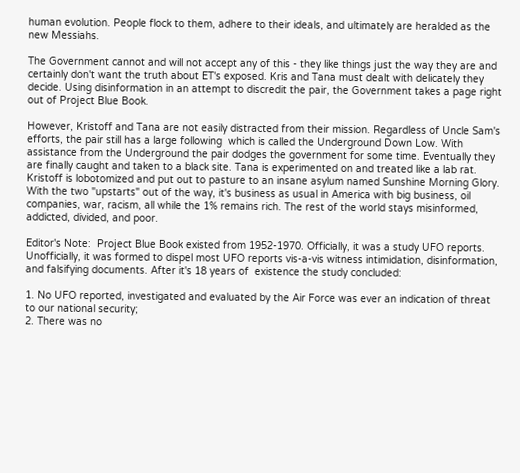human evolution. People flock to them, adhere to their ideals, and ultimately are heralded as the new Messiahs.

The Government cannot and will not accept any of this - they like things just the way they are and certainly don't want the truth about ET's exposed. Kris and Tana must dealt with delicately they decide. Using disinformation in an attempt to discredit the pair, the Government takes a page right out of Project Blue Book.

However, Kristoff and Tana are not easily distracted from their mission. Regardless of Uncle Sam's efforts, the pair still has a large following  which is called the Underground Down Low. With assistance from the Underground the pair dodges the government for some time. Eventually they are finally caught and taken to a black site. Tana is experimented on and treated like a lab rat. Kristoff is lobotomized and put out to pasture to an insane asylum named Sunshine Morning Glory. With the two "upstarts" out of the way, it's business as usual in America with big business, oil companies, war, racism, all while the 1% remains rich. The rest of the world stays misinformed, addicted, divided, and poor.

Editor's Note:  Project Blue Book existed from 1952-1970. Officially, it was a study UFO reports. Unofficially, it was formed to dispel most UFO reports vis-a-vis witness intimidation, disinformation, and falsifying documents. After it's 18 years of  existence the study concluded:

1. No UFO reported, investigated and evaluated by the Air Force was ever an indication of threat to our national security;
2. There was no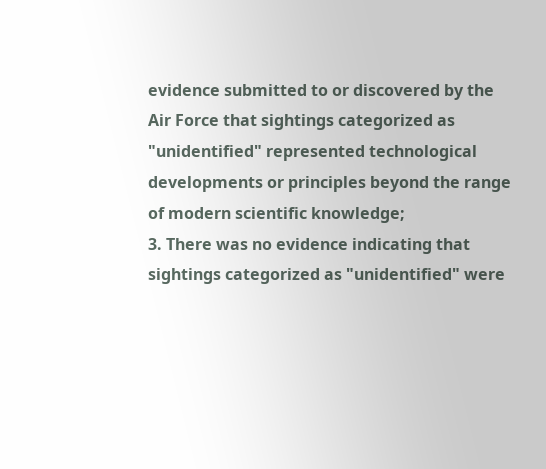evidence submitted to or discovered by the Air Force that sightings categorized as "unidentified" represented technological developments or principles beyond the range of modern scientific knowledge;
3. There was no evidence indicating that sightings categorized as "unidentified" were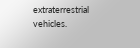extraterrestrial vehicles.